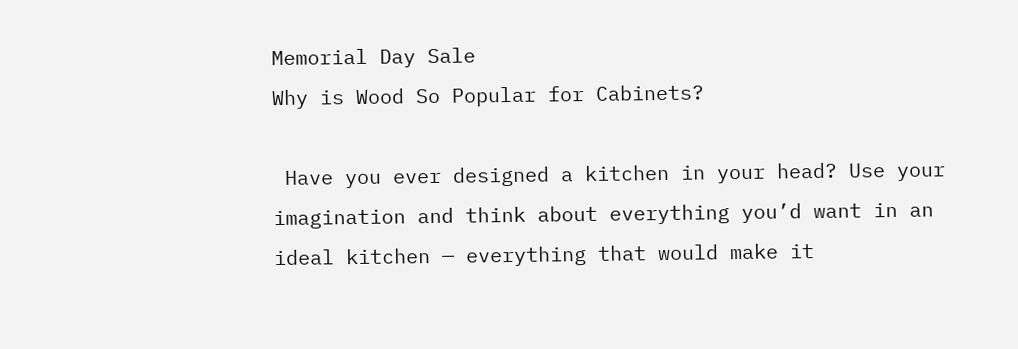Memorial Day Sale
Why is Wood So Popular for Cabinets?

 Have you ever designed a kitchen in your head? Use your imagination and think about everything you’d want in an ideal kitchen — everything that would make it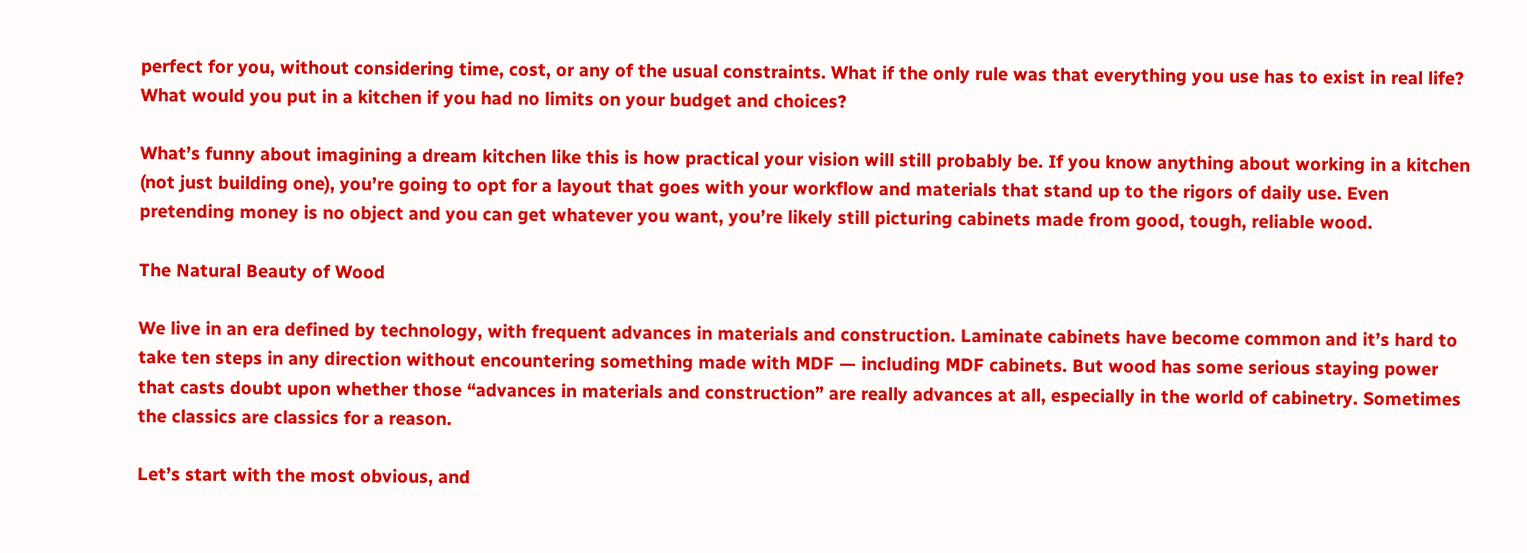perfect for you, without considering time, cost, or any of the usual constraints. What if the only rule was that everything you use has to exist in real life? What would you put in a kitchen if you had no limits on your budget and choices?

What’s funny about imagining a dream kitchen like this is how practical your vision will still probably be. If you know anything about working in a kitchen (not just building one), you’re going to opt for a layout that goes with your workflow and materials that stand up to the rigors of daily use. Even pretending money is no object and you can get whatever you want, you’re likely still picturing cabinets made from good, tough, reliable wood.

The Natural Beauty of Wood

We live in an era defined by technology, with frequent advances in materials and construction. Laminate cabinets have become common and it’s hard to take ten steps in any direction without encountering something made with MDF — including MDF cabinets. But wood has some serious staying power that casts doubt upon whether those “advances in materials and construction” are really advances at all, especially in the world of cabinetry. Sometimes the classics are classics for a reason.

Let’s start with the most obvious, and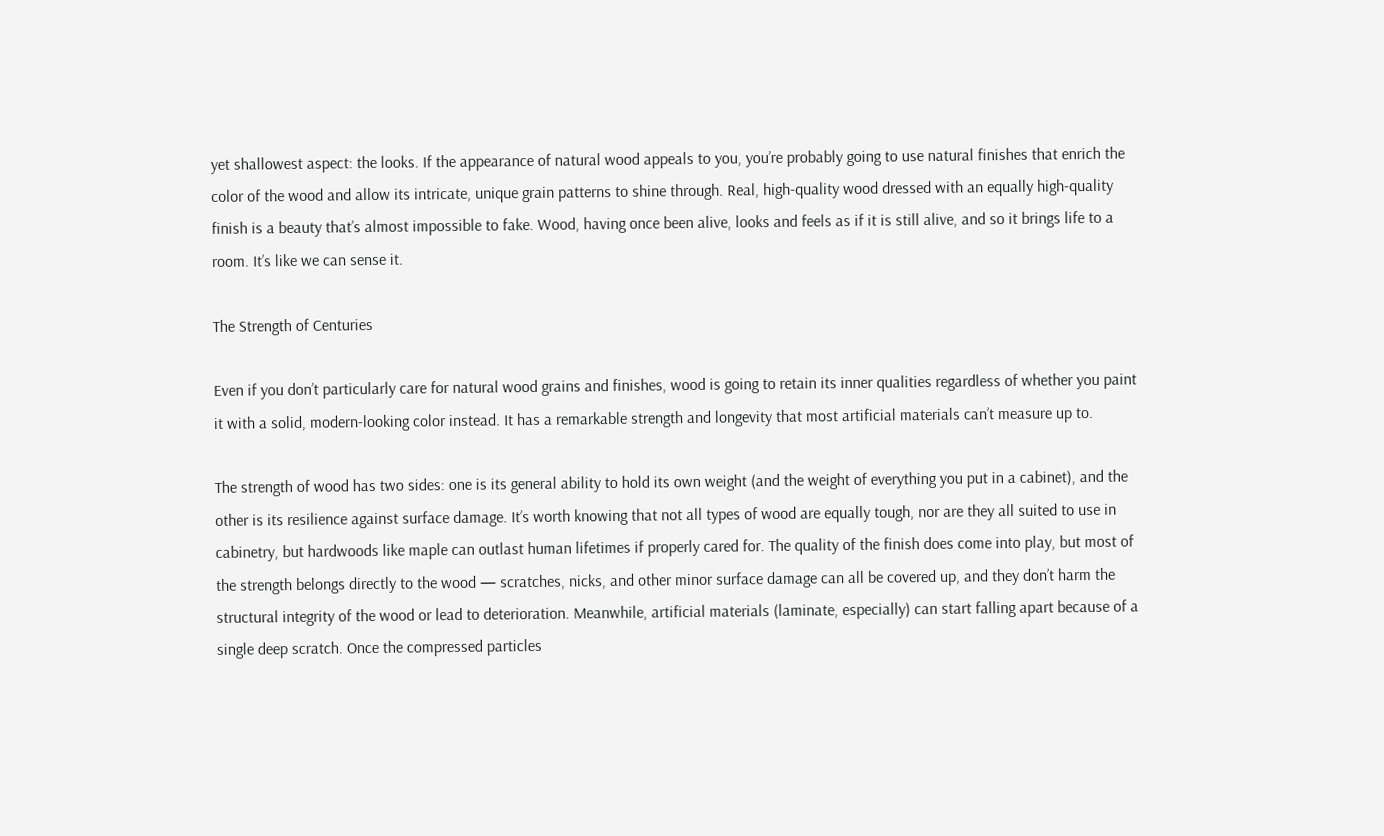yet shallowest aspect: the looks. If the appearance of natural wood appeals to you, you’re probably going to use natural finishes that enrich the color of the wood and allow its intricate, unique grain patterns to shine through. Real, high-quality wood dressed with an equally high-quality finish is a beauty that’s almost impossible to fake. Wood, having once been alive, looks and feels as if it is still alive, and so it brings life to a room. It’s like we can sense it.

The Strength of Centuries

Even if you don’t particularly care for natural wood grains and finishes, wood is going to retain its inner qualities regardless of whether you paint it with a solid, modern-looking color instead. It has a remarkable strength and longevity that most artificial materials can’t measure up to.

The strength of wood has two sides: one is its general ability to hold its own weight (and the weight of everything you put in a cabinet), and the other is its resilience against surface damage. It’s worth knowing that not all types of wood are equally tough, nor are they all suited to use in cabinetry, but hardwoods like maple can outlast human lifetimes if properly cared for. The quality of the finish does come into play, but most of the strength belongs directly to the wood — scratches, nicks, and other minor surface damage can all be covered up, and they don’t harm the structural integrity of the wood or lead to deterioration. Meanwhile, artificial materials (laminate, especially) can start falling apart because of a single deep scratch. Once the compressed particles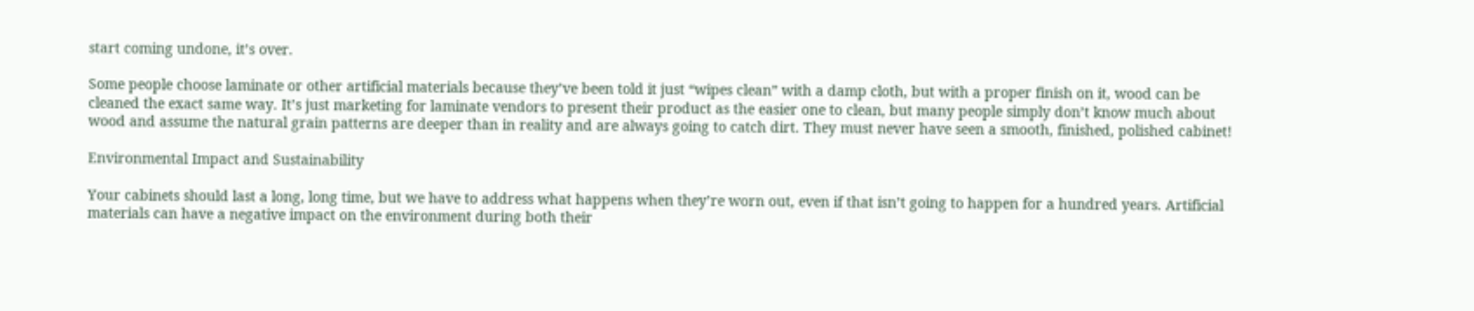start coming undone, it’s over.

Some people choose laminate or other artificial materials because they’ve been told it just “wipes clean” with a damp cloth, but with a proper finish on it, wood can be cleaned the exact same way. It’s just marketing for laminate vendors to present their product as the easier one to clean, but many people simply don’t know much about wood and assume the natural grain patterns are deeper than in reality and are always going to catch dirt. They must never have seen a smooth, finished, polished cabinet!

Environmental Impact and Sustainability

Your cabinets should last a long, long time, but we have to address what happens when they’re worn out, even if that isn’t going to happen for a hundred years. Artificial materials can have a negative impact on the environment during both their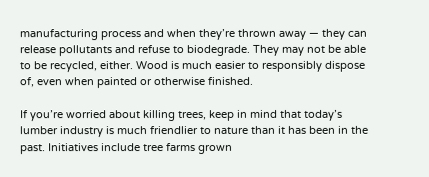manufacturing process and when they’re thrown away — they can release pollutants and refuse to biodegrade. They may not be able to be recycled, either. Wood is much easier to responsibly dispose of, even when painted or otherwise finished.

If you’re worried about killing trees, keep in mind that today’s lumber industry is much friendlier to nature than it has been in the past. Initiatives include tree farms grown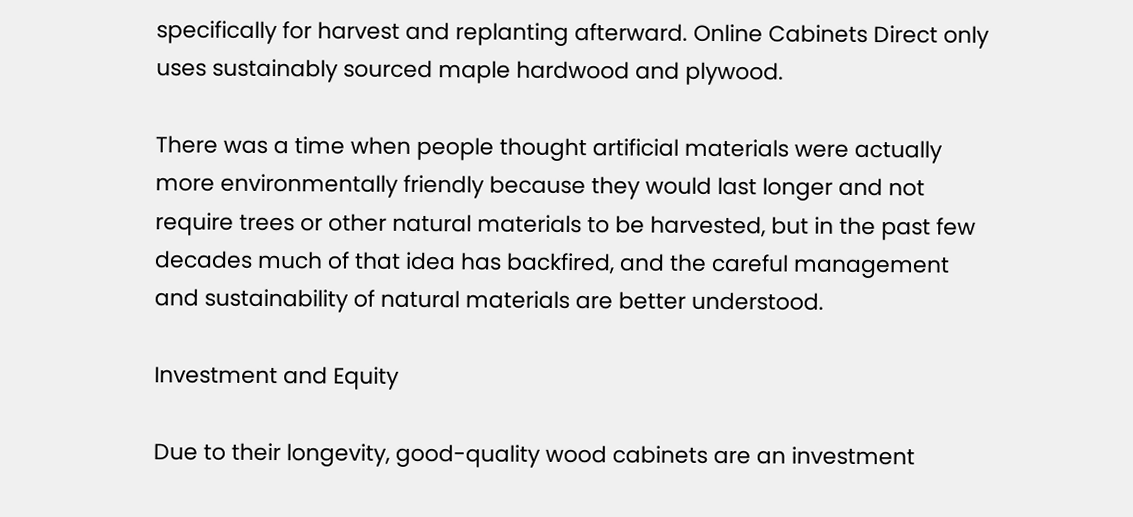specifically for harvest and replanting afterward. Online Cabinets Direct only uses sustainably sourced maple hardwood and plywood.

There was a time when people thought artificial materials were actually more environmentally friendly because they would last longer and not require trees or other natural materials to be harvested, but in the past few decades much of that idea has backfired, and the careful management and sustainability of natural materials are better understood.

Investment and Equity

Due to their longevity, good-quality wood cabinets are an investment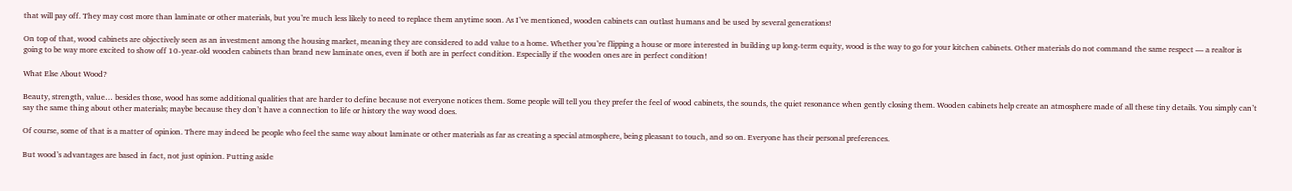that will pay off. They may cost more than laminate or other materials, but you’re much less likely to need to replace them anytime soon. As I’ve mentioned, wooden cabinets can outlast humans and be used by several generations!

On top of that, wood cabinets are objectively seen as an investment among the housing market, meaning they are considered to add value to a home. Whether you’re flipping a house or more interested in building up long-term equity, wood is the way to go for your kitchen cabinets. Other materials do not command the same respect — a realtor is going to be way more excited to show off 10-year-old wooden cabinets than brand new laminate ones, even if both are in perfect condition. Especially if the wooden ones are in perfect condition!

What Else About Wood?

Beauty, strength, value… besides those, wood has some additional qualities that are harder to define because not everyone notices them. Some people will tell you they prefer the feel of wood cabinets, the sounds, the quiet resonance when gently closing them. Wooden cabinets help create an atmosphere made of all these tiny details. You simply can’t say the same thing about other materials; maybe because they don’t have a connection to life or history the way wood does.

Of course, some of that is a matter of opinion. There may indeed be people who feel the same way about laminate or other materials as far as creating a special atmosphere, being pleasant to touch, and so on. Everyone has their personal preferences.

But wood’s advantages are based in fact, not just opinion. Putting aside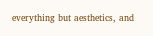everything but aesthetics, and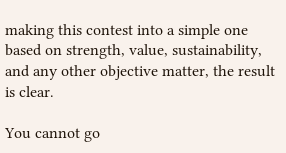making this contest into a simple one based on strength, value, sustainability, and any other objective matter, the result is clear.

You cannot go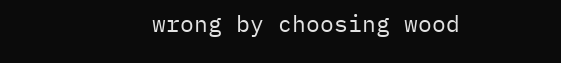wrong by choosing wood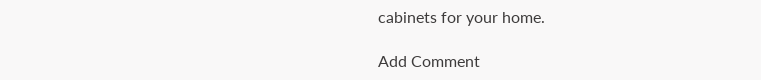cabinets for your home.

Add Comment